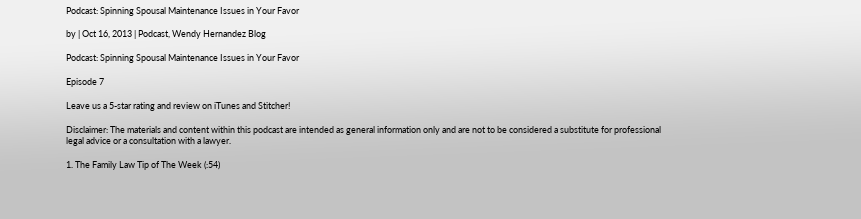Podcast: Spinning Spousal Maintenance Issues in Your Favor

by | Oct 16, 2013 | Podcast, Wendy Hernandez Blog

Podcast: Spinning Spousal Maintenance Issues in Your Favor

Episode 7

Leave us a 5-star rating and review on iTunes and Stitcher!

Disclaimer: The materials and content within this podcast are intended as general information only and are not to be considered a substitute for professional legal advice or a consultation with a lawyer.

1. The Family Law Tip of The Week (:54)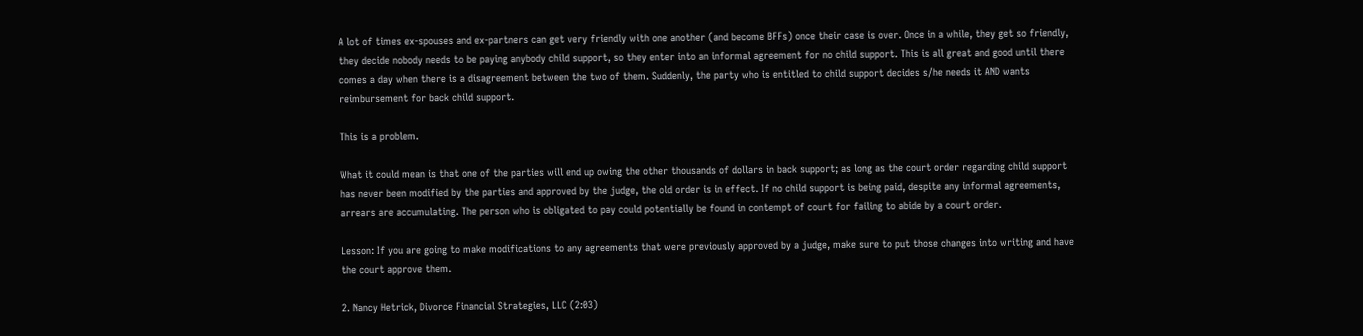A lot of times ex-spouses and ex-partners can get very friendly with one another (and become BFFs) once their case is over. Once in a while, they get so friendly, they decide nobody needs to be paying anybody child support, so they enter into an informal agreement for no child support. This is all great and good until there comes a day when there is a disagreement between the two of them. Suddenly, the party who is entitled to child support decides s/he needs it AND wants reimbursement for back child support.

This is a problem.

What it could mean is that one of the parties will end up owing the other thousands of dollars in back support; as long as the court order regarding child support has never been modified by the parties and approved by the judge, the old order is in effect. If no child support is being paid, despite any informal agreements, arrears are accumulating. The person who is obligated to pay could potentially be found in contempt of court for failing to abide by a court order.

Lesson: If you are going to make modifications to any agreements that were previously approved by a judge, make sure to put those changes into writing and have the court approve them.

2. Nancy Hetrick, Divorce Financial Strategies, LLC (2:03)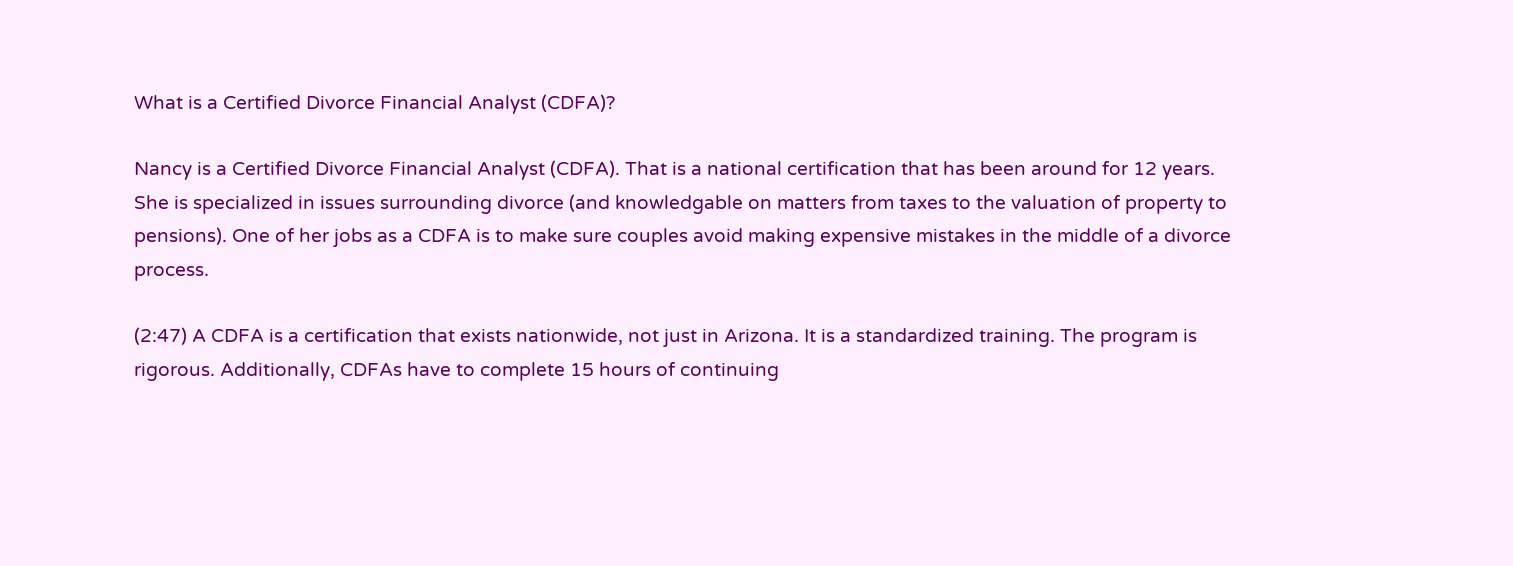What is a Certified Divorce Financial Analyst (CDFA)?

Nancy is a Certified Divorce Financial Analyst (CDFA). That is a national certification that has been around for 12 years. She is specialized in issues surrounding divorce (and knowledgable on matters from taxes to the valuation of property to pensions). One of her jobs as a CDFA is to make sure couples avoid making expensive mistakes in the middle of a divorce process.

(2:47) A CDFA is a certification that exists nationwide, not just in Arizona. It is a standardized training. The program is rigorous. Additionally, CDFAs have to complete 15 hours of continuing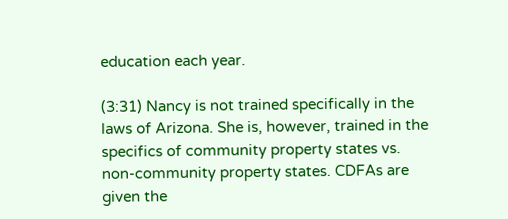education each year.

(3:31) Nancy is not trained specifically in the laws of Arizona. She is, however, trained in the specifics of community property states vs. non-community property states. CDFAs are given the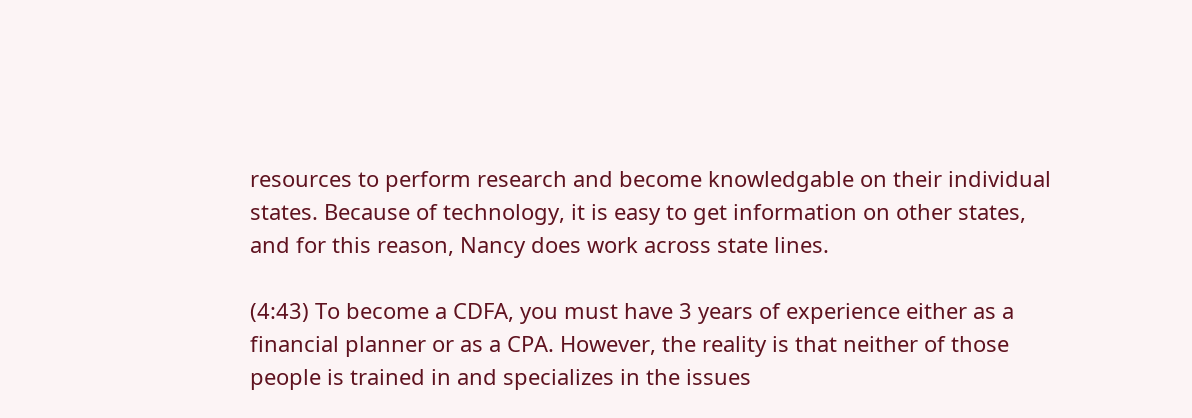resources to perform research and become knowledgable on their individual states. Because of technology, it is easy to get information on other states, and for this reason, Nancy does work across state lines.

(4:43) To become a CDFA, you must have 3 years of experience either as a financial planner or as a CPA. However, the reality is that neither of those people is trained in and specializes in the issues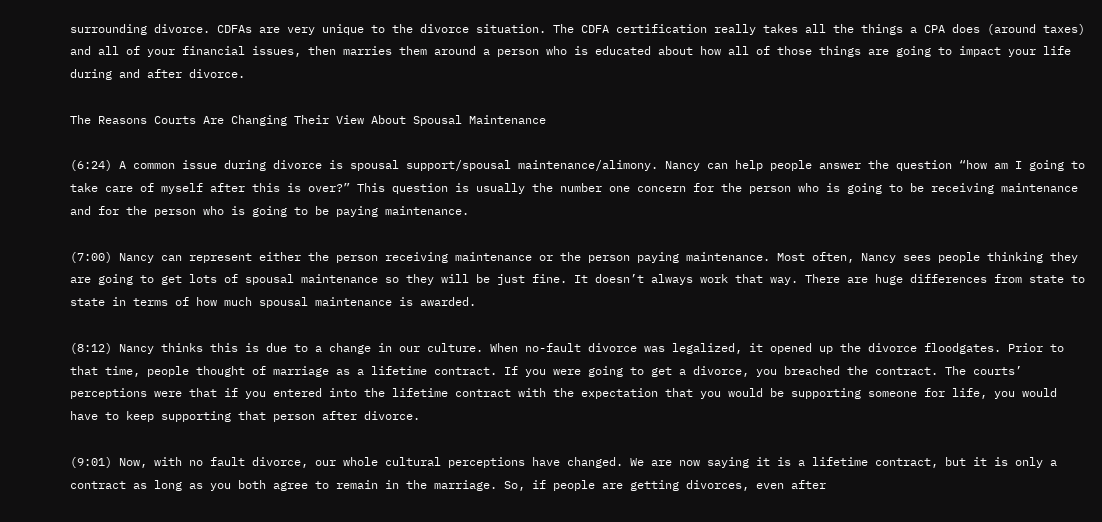surrounding divorce. CDFAs are very unique to the divorce situation. The CDFA certification really takes all the things a CPA does (around taxes) and all of your financial issues, then marries them around a person who is educated about how all of those things are going to impact your life during and after divorce.

The Reasons Courts Are Changing Their View About Spousal Maintenance

(6:24) A common issue during divorce is spousal support/spousal maintenance/alimony. Nancy can help people answer the question “how am I going to take care of myself after this is over?” This question is usually the number one concern for the person who is going to be receiving maintenance and for the person who is going to be paying maintenance.

(7:00) Nancy can represent either the person receiving maintenance or the person paying maintenance. Most often, Nancy sees people thinking they are going to get lots of spousal maintenance so they will be just fine. It doesn’t always work that way. There are huge differences from state to state in terms of how much spousal maintenance is awarded.

(8:12) Nancy thinks this is due to a change in our culture. When no-fault divorce was legalized, it opened up the divorce floodgates. Prior to that time, people thought of marriage as a lifetime contract. If you were going to get a divorce, you breached the contract. The courts’ perceptions were that if you entered into the lifetime contract with the expectation that you would be supporting someone for life, you would have to keep supporting that person after divorce.

(9:01) Now, with no fault divorce, our whole cultural perceptions have changed. We are now saying it is a lifetime contract, but it is only a contract as long as you both agree to remain in the marriage. So, if people are getting divorces, even after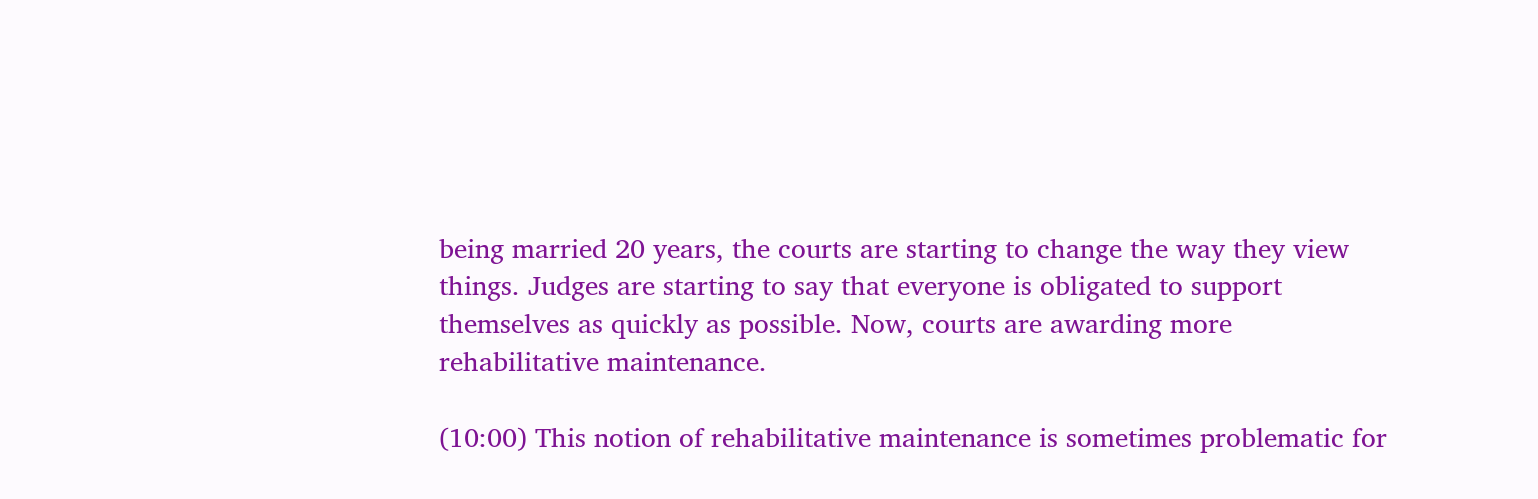being married 20 years, the courts are starting to change the way they view things. Judges are starting to say that everyone is obligated to support themselves as quickly as possible. Now, courts are awarding more rehabilitative maintenance.

(10:00) This notion of rehabilitative maintenance is sometimes problematic for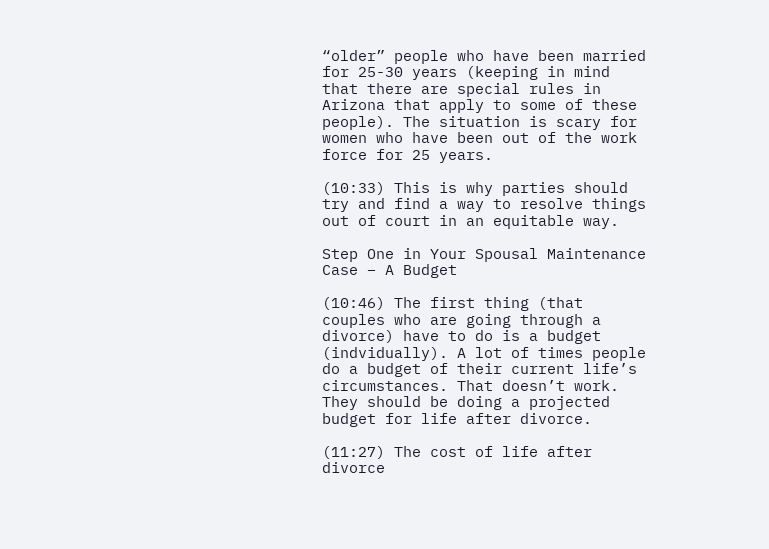“older” people who have been married for 25-30 years (keeping in mind that there are special rules in Arizona that apply to some of these people). The situation is scary for women who have been out of the work force for 25 years.

(10:33) This is why parties should try and find a way to resolve things out of court in an equitable way.

Step One in Your Spousal Maintenance Case – A Budget

(10:46) The first thing (that couples who are going through a divorce) have to do is a budget (indvidually). A lot of times people do a budget of their current life’s circumstances. That doesn’t work. They should be doing a projected budget for life after divorce.

(11:27) The cost of life after divorce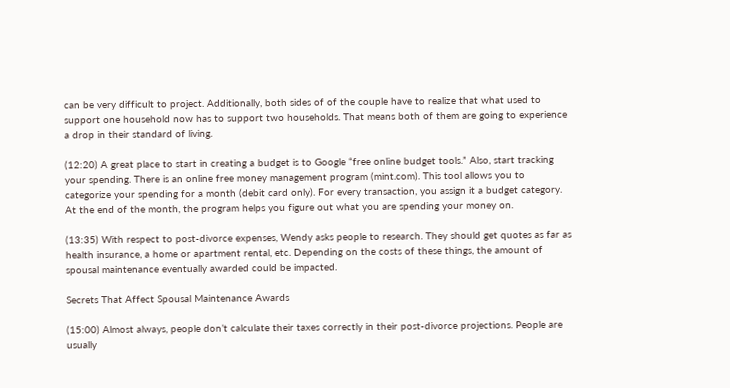can be very difficult to project. Additionally, both sides of of the couple have to realize that what used to support one household now has to support two households. That means both of them are going to experience a drop in their standard of living.

(12:20) A great place to start in creating a budget is to Google “free online budget tools.” Also, start tracking your spending. There is an online free money management program (mint.com). This tool allows you to categorize your spending for a month (debit card only). For every transaction, you assign it a budget category. At the end of the month, the program helps you figure out what you are spending your money on.

(13:35) With respect to post-divorce expenses, Wendy asks people to research. They should get quotes as far as health insurance, a home or apartment rental, etc. Depending on the costs of these things, the amount of spousal maintenance eventually awarded could be impacted.

Secrets That Affect Spousal Maintenance Awards

(15:00) Almost always, people don’t calculate their taxes correctly in their post-divorce projections. People are usually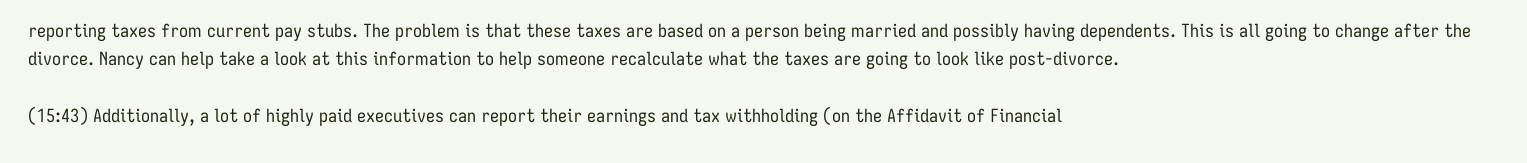reporting taxes from current pay stubs. The problem is that these taxes are based on a person being married and possibly having dependents. This is all going to change after the divorce. Nancy can help take a look at this information to help someone recalculate what the taxes are going to look like post-divorce.

(15:43) Additionally, a lot of highly paid executives can report their earnings and tax withholding (on the Affidavit of Financial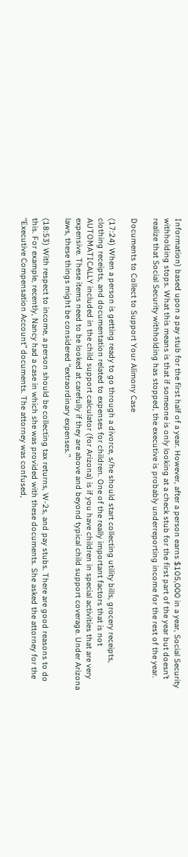Information) based upon a pay stub for the first half of a year. However, after a person earns $105,000 in a year, Social Security withholding stops. What this means is that if someone is only looking at a check stub for the first part of the year but doesn’t realize that Social Security withholding has stopped, the executive is probably underreporting income for the rest of the year.

Documents to Collect to Support Your Alimony Case

(17:24) When a person is getting ready to go through a divorce, s/he should start collecting utility bills, grocery receipts, clothing receipts, and documentation related to expenses for children. One of the really important factors that is not AUTOMATICALLY included in the child support calculator (for Arizona) is if you have children in special activities that are very expensive. These items need to be looked at carefully if they are above and beyond typical child support coverage. Under Arizona laws, these things might be considered “extraordinary expenses.”

(18:53) With respect to income, a person should be collecting tax returns, W-2s, and pay stubs. There are good reasons to do this. For example, recently, Nancy had a case in which she was provided with these documents. She asked the attorney for the “Executive Compensation Account” documents. The attorney was confused,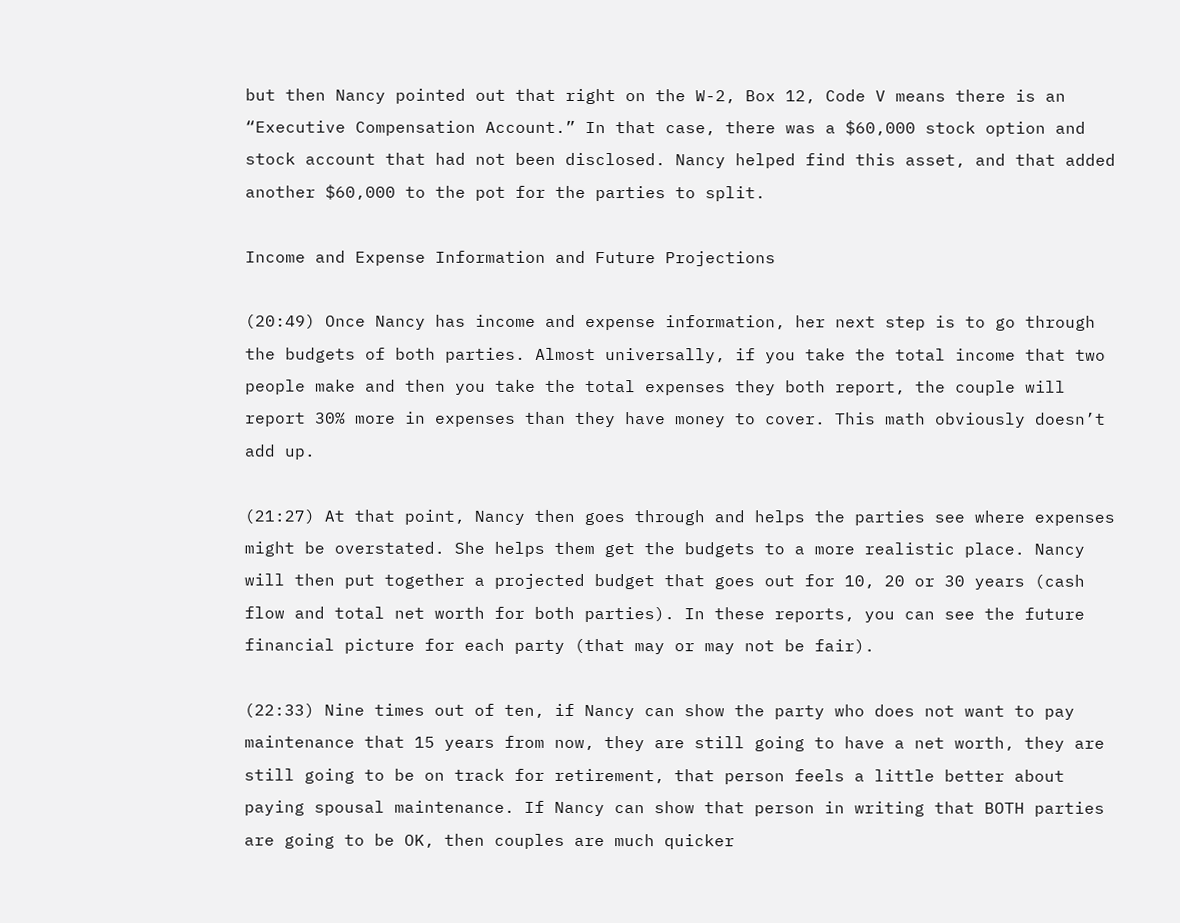but then Nancy pointed out that right on the W-2, Box 12, Code V means there is an “Executive Compensation Account.” In that case, there was a $60,000 stock option and stock account that had not been disclosed. Nancy helped find this asset, and that added another $60,000 to the pot for the parties to split.

Income and Expense Information and Future Projections

(20:49) Once Nancy has income and expense information, her next step is to go through the budgets of both parties. Almost universally, if you take the total income that two people make and then you take the total expenses they both report, the couple will report 30% more in expenses than they have money to cover. This math obviously doesn’t add up.

(21:27) At that point, Nancy then goes through and helps the parties see where expenses might be overstated. She helps them get the budgets to a more realistic place. Nancy will then put together a projected budget that goes out for 10, 20 or 30 years (cash flow and total net worth for both parties). In these reports, you can see the future financial picture for each party (that may or may not be fair).

(22:33) Nine times out of ten, if Nancy can show the party who does not want to pay maintenance that 15 years from now, they are still going to have a net worth, they are still going to be on track for retirement, that person feels a little better about paying spousal maintenance. If Nancy can show that person in writing that BOTH parties are going to be OK, then couples are much quicker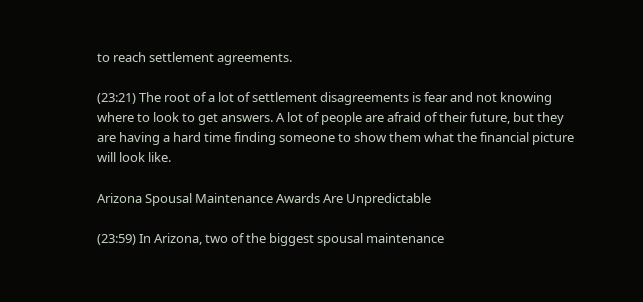to reach settlement agreements.

(23:21) The root of a lot of settlement disagreements is fear and not knowing where to look to get answers. A lot of people are afraid of their future, but they are having a hard time finding someone to show them what the financial picture will look like.

Arizona Spousal Maintenance Awards Are Unpredictable

(23:59) In Arizona, two of the biggest spousal maintenance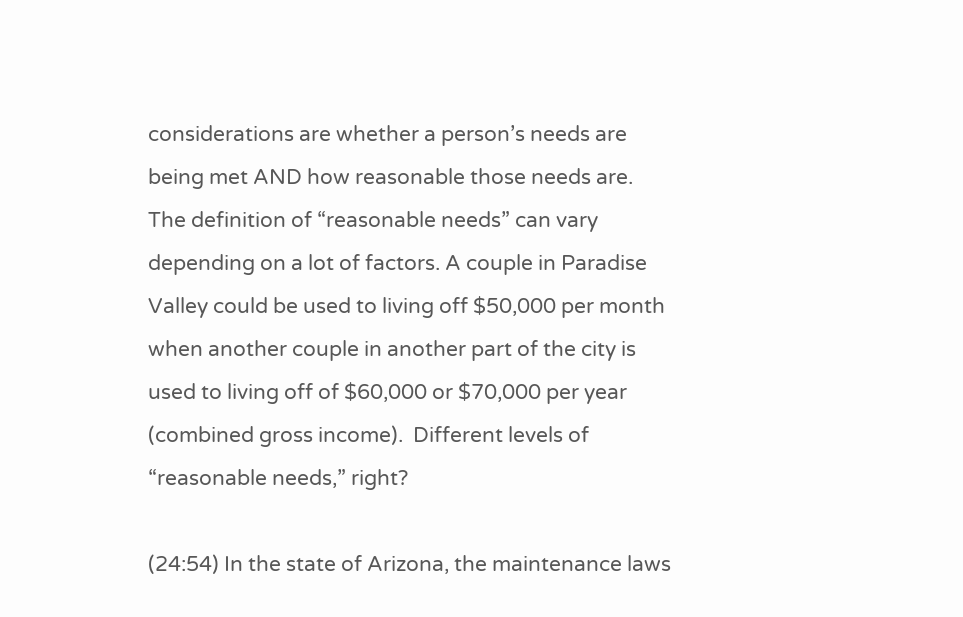considerations are whether a person’s needs are being met AND how reasonable those needs are. The definition of “reasonable needs” can vary depending on a lot of factors. A couple in Paradise Valley could be used to living off $50,000 per month when another couple in another part of the city is used to living off of $60,000 or $70,000 per year (combined gross income).  Different levels of “reasonable needs,” right?

(24:54) In the state of Arizona, the maintenance laws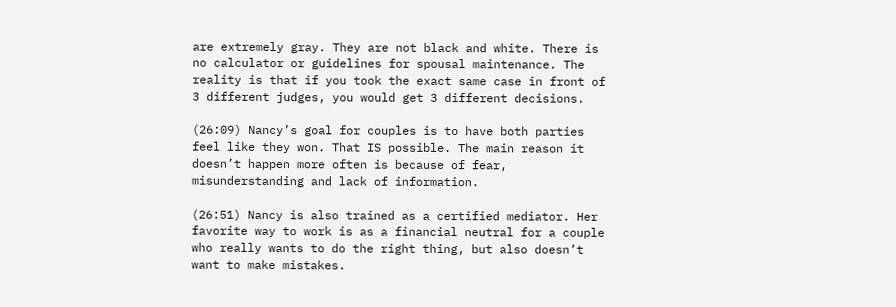are extremely gray. They are not black and white. There is no calculator or guidelines for spousal maintenance. The reality is that if you took the exact same case in front of 3 different judges, you would get 3 different decisions.

(26:09) Nancy’s goal for couples is to have both parties feel like they won. That IS possible. The main reason it doesn’t happen more often is because of fear, misunderstanding and lack of information.

(26:51) Nancy is also trained as a certified mediator. Her favorite way to work is as a financial neutral for a couple who really wants to do the right thing, but also doesn’t want to make mistakes.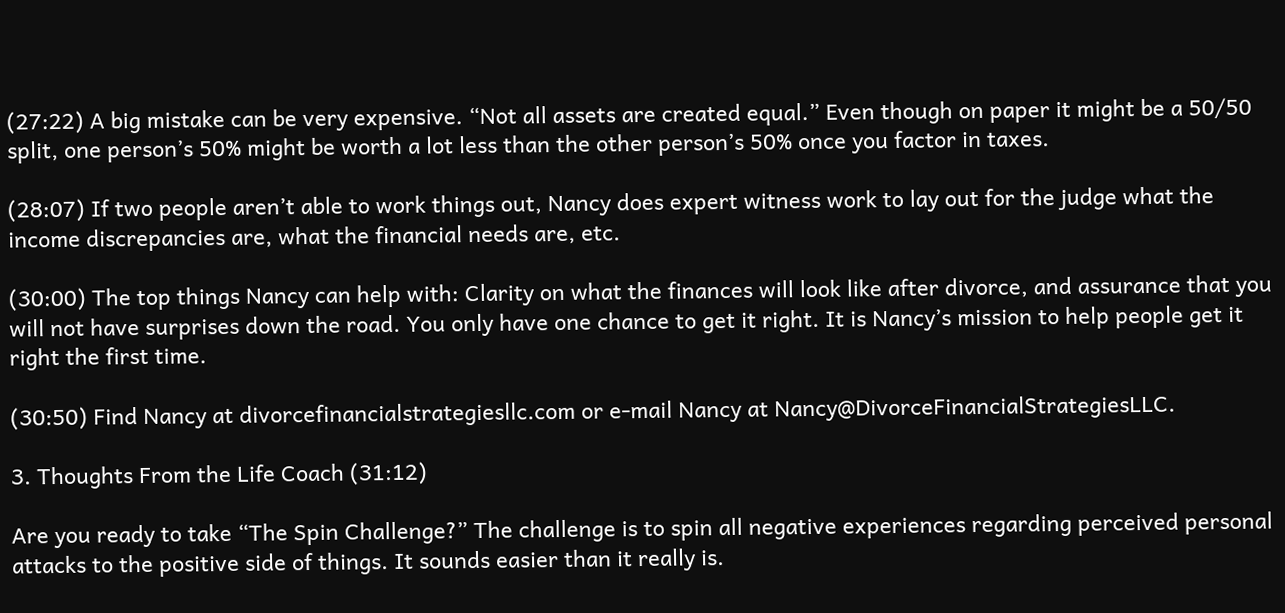(27:22) A big mistake can be very expensive. “Not all assets are created equal.” Even though on paper it might be a 50/50 split, one person’s 50% might be worth a lot less than the other person’s 50% once you factor in taxes.

(28:07) If two people aren’t able to work things out, Nancy does expert witness work to lay out for the judge what the income discrepancies are, what the financial needs are, etc.

(30:00) The top things Nancy can help with: Clarity on what the finances will look like after divorce, and assurance that you will not have surprises down the road. You only have one chance to get it right. It is Nancy’s mission to help people get it right the first time.

(30:50) Find Nancy at divorcefinancialstrategiesllc.com or e-mail Nancy at Nancy@DivorceFinancialStrategiesLLC.

3. Thoughts From the Life Coach (31:12)

Are you ready to take “The Spin Challenge?” The challenge is to spin all negative experiences regarding perceived personal attacks to the positive side of things. It sounds easier than it really is.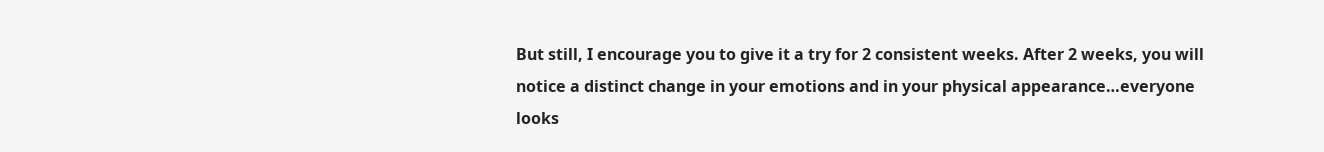But still, I encourage you to give it a try for 2 consistent weeks. After 2 weeks, you will notice a distinct change in your emotions and in your physical appearance…everyone looks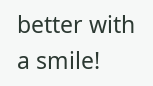better with a smile!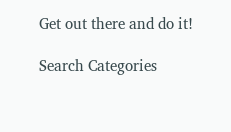Get out there and do it!

Search Categories